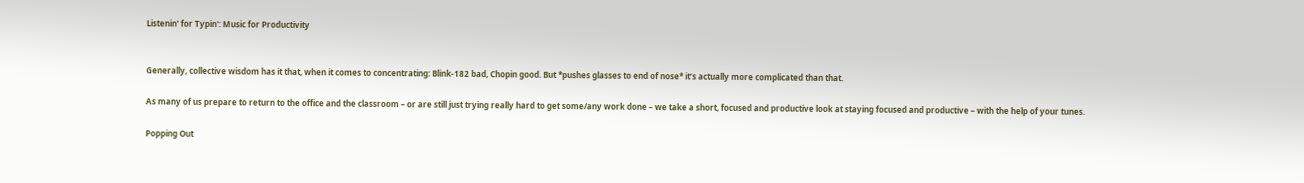Listenin' for Typin': Music for Productivity


Generally, collective wisdom has it that, when it comes to concentrating: Blink-182 bad, Chopin good. But *pushes glasses to end of nose* it’s actually more complicated than that.

As many of us prepare to return to the office and the classroom – or are still just trying really hard to get some/any work done – we take a short, focused and productive look at staying focused and productive – with the help of your tunes.

Popping Out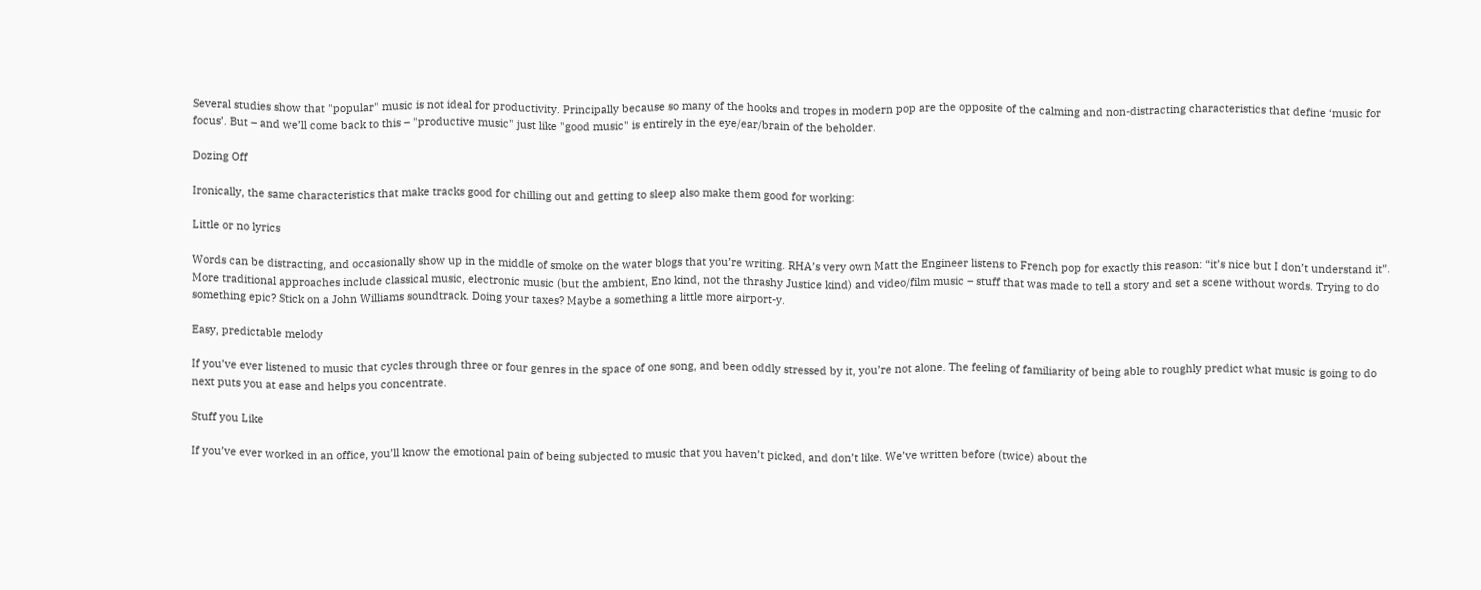Several studies show that "popular" music is not ideal for productivity. Principally because so many of the hooks and tropes in modern pop are the opposite of the calming and non-distracting characteristics that define ‘music for focus’. But – and we’ll come back to this – "productive music" just like "good music" is entirely in the eye/ear/brain of the beholder.

Dozing Off

Ironically, the same characteristics that make tracks good for chilling out and getting to sleep also make them good for working:

Little or no lyrics

Words can be distracting, and occasionally show up in the middle of smoke on the water blogs that you’re writing. RHA’s very own Matt the Engineer listens to French pop for exactly this reason: “it’s nice but I don’t understand it”. More traditional approaches include classical music, electronic music (but the ambient, Eno kind, not the thrashy Justice kind) and video/film music – stuff that was made to tell a story and set a scene without words. Trying to do something epic? Stick on a John Williams soundtrack. Doing your taxes? Maybe a something a little more airport-y.

Easy, predictable melody

If you’ve ever listened to music that cycles through three or four genres in the space of one song, and been oddly stressed by it, you’re not alone. The feeling of familiarity of being able to roughly predict what music is going to do next puts you at ease and helps you concentrate.

Stuff you Like

If you’ve ever worked in an office, you’ll know the emotional pain of being subjected to music that you haven’t picked, and don’t like. We’ve written before (twice) about the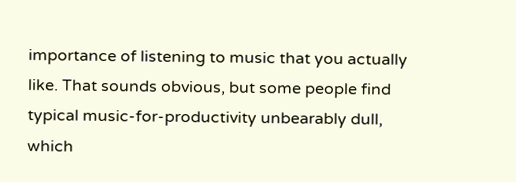importance of listening to music that you actually like. That sounds obvious, but some people find typical music-for-productivity unbearably dull, which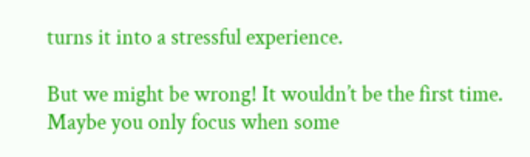turns it into a stressful experience.

But we might be wrong! It wouldn’t be the first time. Maybe you only focus when some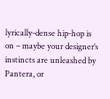lyrically-dense hip-hop is on – maybe your designer’s instincts are unleashed by Pantera, or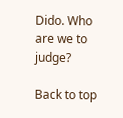Dido. Who are we to judge?

Back to top